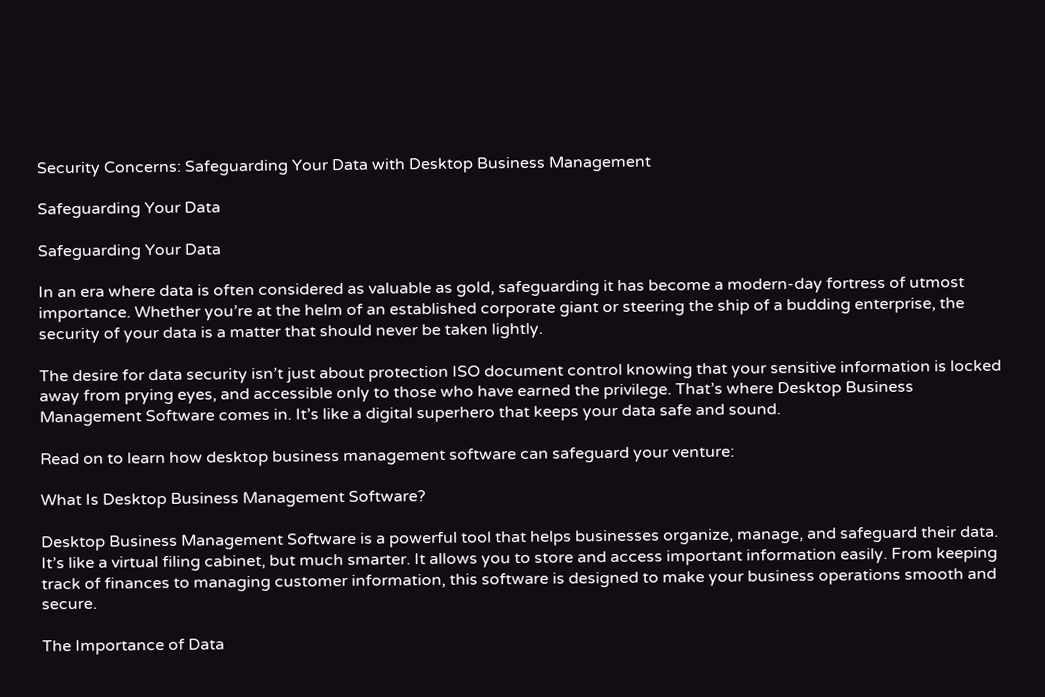Security Concerns: Safeguarding Your Data with Desktop Business Management

Safeguarding Your Data

Safeguarding Your Data

In an era where data is often considered as valuable as gold, safeguarding it has become a modern-day fortress of utmost importance. Whether you’re at the helm of an established corporate giant or steering the ship of a budding enterprise, the security of your data is a matter that should never be taken lightly.

The desire for data security isn’t just about protection ISO document control knowing that your sensitive information is locked away from prying eyes, and accessible only to those who have earned the privilege. That’s where Desktop Business Management Software comes in. It’s like a digital superhero that keeps your data safe and sound.

Read on to learn how desktop business management software can safeguard your venture:

What Is Desktop Business Management Software?

Desktop Business Management Software is a powerful tool that helps businesses organize, manage, and safeguard their data. It’s like a virtual filing cabinet, but much smarter. It allows you to store and access important information easily. From keeping track of finances to managing customer information, this software is designed to make your business operations smooth and secure.

The Importance of Data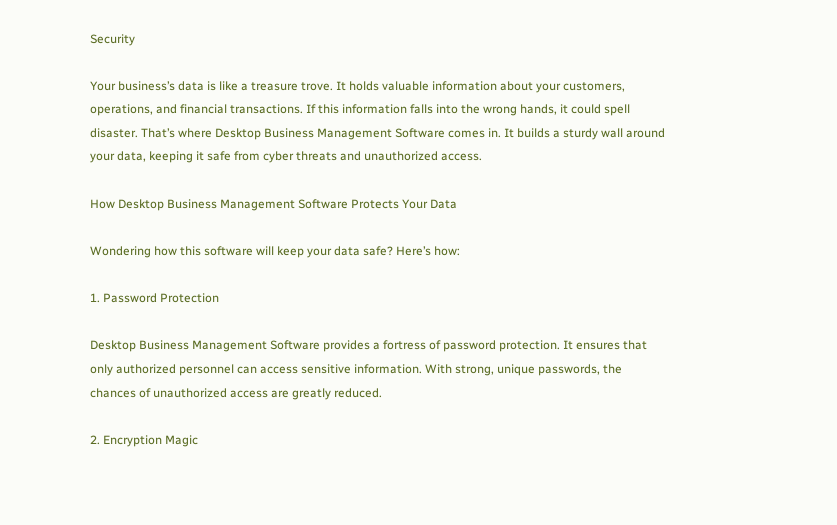Security

Your business’s data is like a treasure trove. It holds valuable information about your customers, operations, and financial transactions. If this information falls into the wrong hands, it could spell disaster. That’s where Desktop Business Management Software comes in. It builds a sturdy wall around your data, keeping it safe from cyber threats and unauthorized access.

How Desktop Business Management Software Protects Your Data

Wondering how this software will keep your data safe? Here’s how:

1. Password Protection

Desktop Business Management Software provides a fortress of password protection. It ensures that only authorized personnel can access sensitive information. With strong, unique passwords, the chances of unauthorized access are greatly reduced.

2. Encryption Magic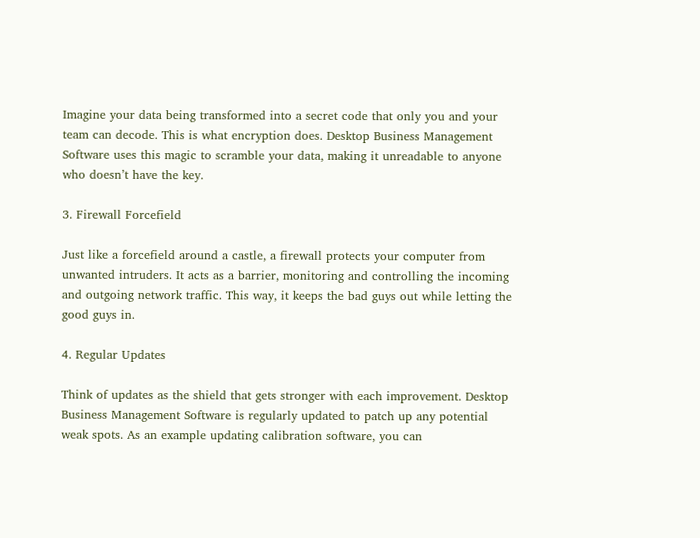Imagine your data being transformed into a secret code that only you and your team can decode. This is what encryption does. Desktop Business Management Software uses this magic to scramble your data, making it unreadable to anyone who doesn’t have the key.

3. Firewall Forcefield

Just like a forcefield around a castle, a firewall protects your computer from unwanted intruders. It acts as a barrier, monitoring and controlling the incoming and outgoing network traffic. This way, it keeps the bad guys out while letting the good guys in.

4. Regular Updates

Think of updates as the shield that gets stronger with each improvement. Desktop Business Management Software is regularly updated to patch up any potential weak spots. As an example updating calibration software, you can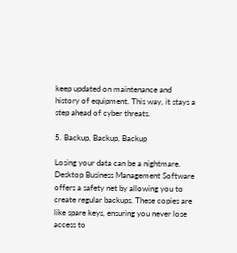keep updated on maintenance and history of equipment. This way, it stays a step ahead of cyber threats.

5. Backup, Backup, Backup

Losing your data can be a nightmare. Desktop Business Management Software offers a safety net by allowing you to create regular backups. These copies are like spare keys, ensuring you never lose access to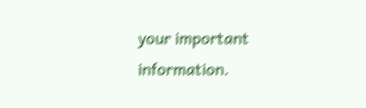your important information.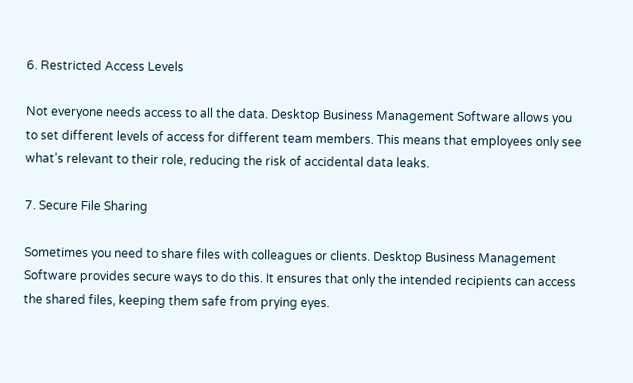6. Restricted Access Levels

Not everyone needs access to all the data. Desktop Business Management Software allows you to set different levels of access for different team members. This means that employees only see what’s relevant to their role, reducing the risk of accidental data leaks.

7. Secure File Sharing

Sometimes you need to share files with colleagues or clients. Desktop Business Management Software provides secure ways to do this. It ensures that only the intended recipients can access the shared files, keeping them safe from prying eyes.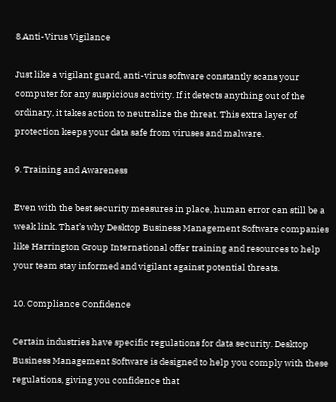8.Anti-Virus Vigilance

Just like a vigilant guard, anti-virus software constantly scans your computer for any suspicious activity. If it detects anything out of the ordinary, it takes action to neutralize the threat. This extra layer of protection keeps your data safe from viruses and malware.

9. Training and Awareness

Even with the best security measures in place, human error can still be a weak link. That’s why Desktop Business Management Software companies like Harrington Group International offer training and resources to help your team stay informed and vigilant against potential threats.

10. Compliance Confidence

Certain industries have specific regulations for data security. Desktop Business Management Software is designed to help you comply with these regulations, giving you confidence that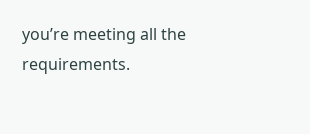you’re meeting all the requirements.